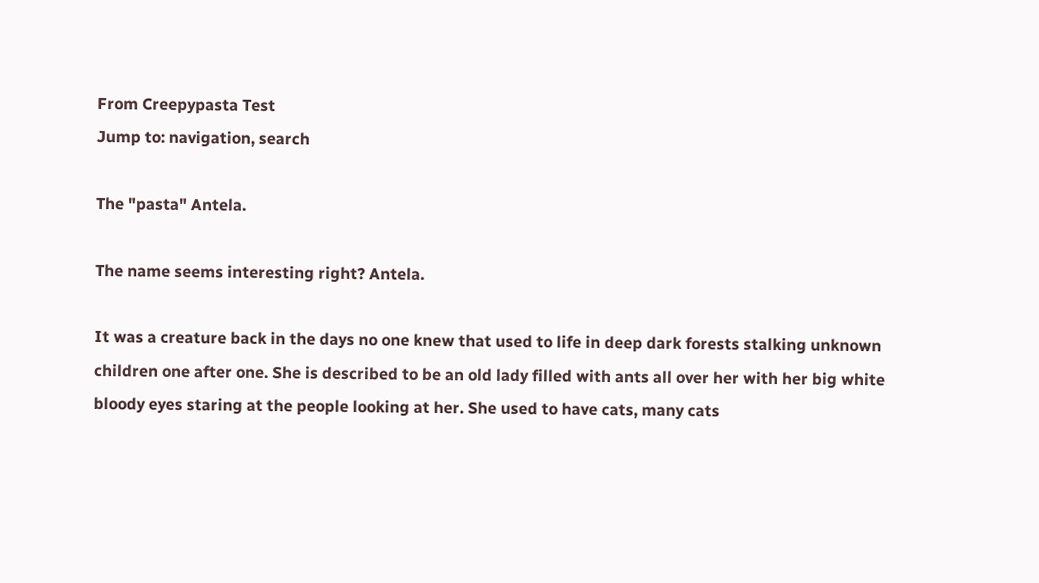From Creepypasta Test
Jump to: navigation, search

The "pasta" Antela.

The name seems interesting right? Antela.

It was a creature back in the days no one knew that used to life in deep dark forests stalking unknown children one after one. She is described to be an old lady filled with ants all over her with her big white bloody eyes staring at the people looking at her. She used to have cats, many cats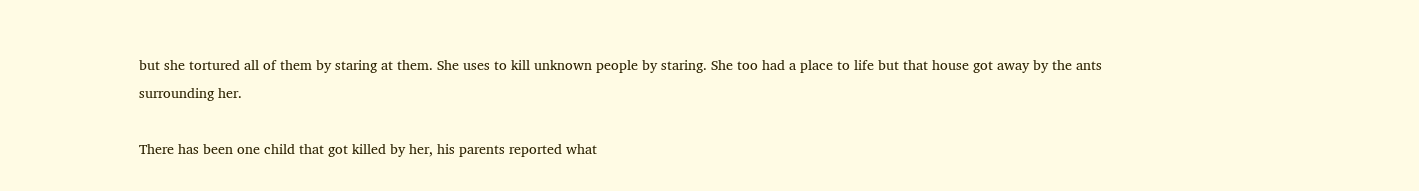but she tortured all of them by staring at them. She uses to kill unknown people by staring. She too had a place to life but that house got away by the ants surrounding her.

There has been one child that got killed by her, his parents reported what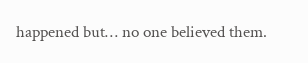happened but… no one believed them.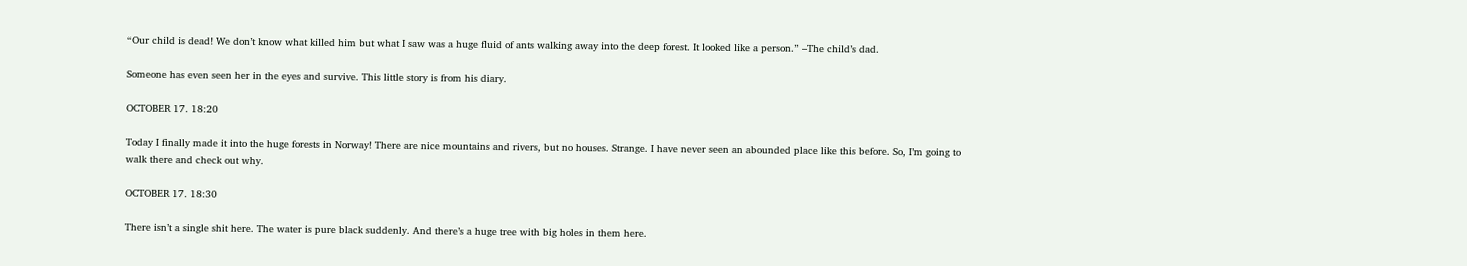“Our child is dead! We don’t know what killed him but what I saw was a huge fluid of ants walking away into the deep forest. It looked like a person.” –The child’s dad.

Someone has even seen her in the eyes and survive. This little story is from his diary.

OCTOBER 17. 18:20

Today I finally made it into the huge forests in Norway! There are nice mountains and rivers, but no houses. Strange. I have never seen an abounded place like this before. So, I’m going to walk there and check out why.

OCTOBER 17. 18:30

There isn’t a single shit here. The water is pure black suddenly. And there’s a huge tree with big holes in them here.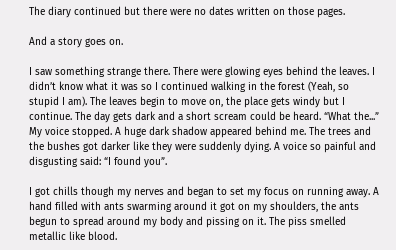The diary continued but there were no dates written on those pages.

And a story goes on.

I saw something strange there. There were glowing eyes behind the leaves. I didn’t know what it was so I continued walking in the forest (Yeah, so stupid I am). The leaves begin to move on, the place gets windy but I continue. The day gets dark and a short scream could be heard. “What the...” My voice stopped. A huge dark shadow appeared behind me. The trees and the bushes got darker like they were suddenly dying. A voice so painful and disgusting said: “I found you”.

I got chills though my nerves and began to set my focus on running away. A hand filled with ants swarming around it got on my shoulders, the ants begun to spread around my body and pissing on it. The piss smelled metallic like blood.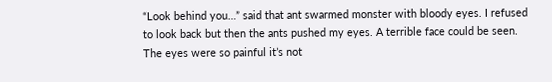“Look behind you…” said that ant swarmed monster with bloody eyes. I refused to look back but then the ants pushed my eyes. A terrible face could be seen. The eyes were so painful it’s not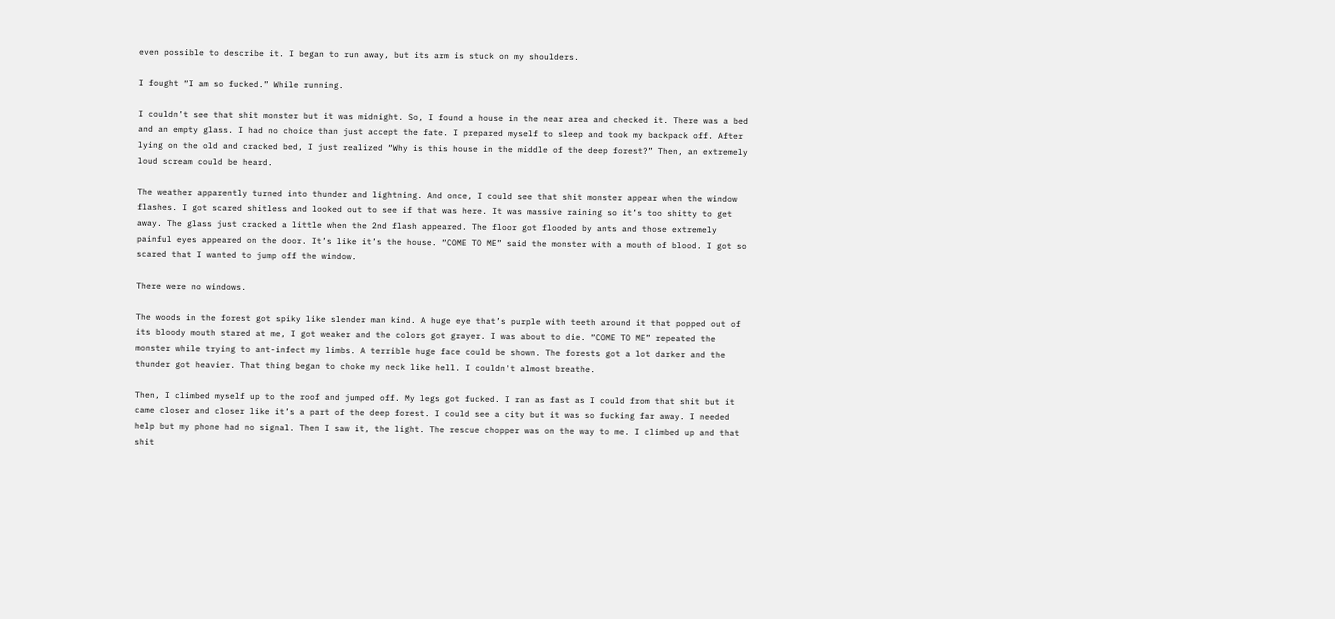even possible to describe it. I began to run away, but its arm is stuck on my shoulders.

I fought “I am so fucked.” While running.

I couldn’t see that shit monster but it was midnight. So, I found a house in the near area and checked it. There was a bed and an empty glass. I had no choice than just accept the fate. I prepared myself to sleep and took my backpack off. After lying on the old and cracked bed, I just realized “Why is this house in the middle of the deep forest?” Then, an extremely loud scream could be heard.

The weather apparently turned into thunder and lightning. And once, I could see that shit monster appear when the window flashes. I got scared shitless and looked out to see if that was here. It was massive raining so it’s too shitty to get away. The glass just cracked a little when the 2nd flash appeared. The floor got flooded by ants and those extremely painful eyes appeared on the door. It’s like it’s the house. “COME TO ME” said the monster with a mouth of blood. I got so scared that I wanted to jump off the window.

There were no windows.

The woods in the forest got spiky like slender man kind. A huge eye that’s purple with teeth around it that popped out of its bloody mouth stared at me, I got weaker and the colors got grayer. I was about to die. “COME TO ME” repeated the monster while trying to ant-infect my limbs. A terrible huge face could be shown. The forests got a lot darker and the thunder got heavier. That thing began to choke my neck like hell. I couldn't almost breathe.

Then, I climbed myself up to the roof and jumped off. My legs got fucked. I ran as fast as I could from that shit but it came closer and closer like it’s a part of the deep forest. I could see a city but it was so fucking far away. I needed help but my phone had no signal. Then I saw it, the light. The rescue chopper was on the way to me. I climbed up and that shit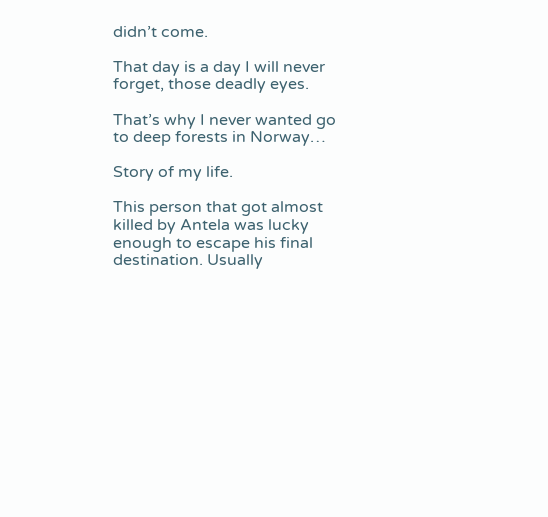didn’t come.

That day is a day I will never forget, those deadly eyes.

That’s why I never wanted go to deep forests in Norway…

Story of my life.

This person that got almost killed by Antela was lucky enough to escape his final destination. Usually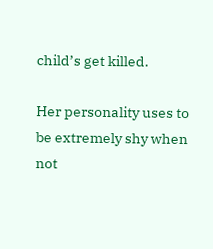child’s get killed.

Her personality uses to be extremely shy when not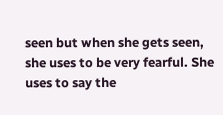seen but when she gets seen, she uses to be very fearful. She uses to say the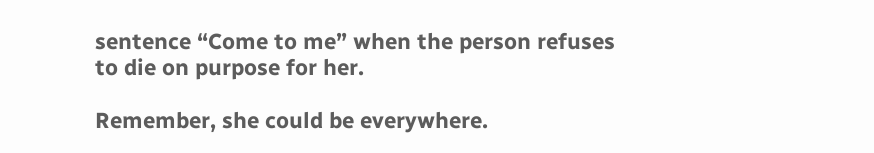sentence “Come to me” when the person refuses to die on purpose for her.

Remember, she could be everywhere.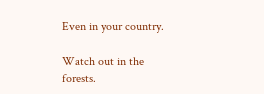Even in your country.

Watch out in the forests.